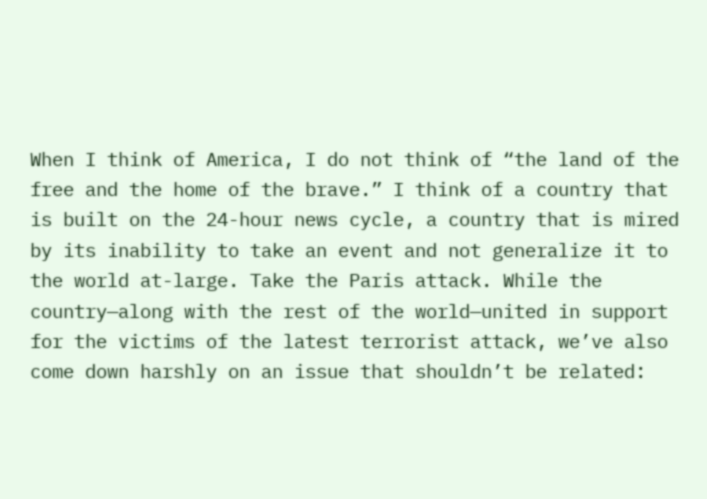When I think of America, I do not think of “the land of the free and the home of the brave.” I think of a country that is built on the 24-hour news cycle, a country that is mired by its inability to take an event and not generalize it to the world at-large. Take the Paris attack. While the country—along with the rest of the world—united in support for the victims of the latest terrorist attack, we’ve also come down harshly on an issue that shouldn’t be related: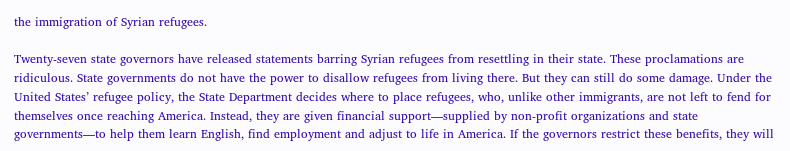the immigration of Syrian refugees.

Twenty-seven state governors have released statements barring Syrian refugees from resettling in their state. These proclamations are ridiculous. State governments do not have the power to disallow refugees from living there. But they can still do some damage. Under the United States’ refugee policy, the State Department decides where to place refugees, who, unlike other immigrants, are not left to fend for themselves once reaching America. Instead, they are given financial support—supplied by non-profit organizations and state governments—to help them learn English, find employment and adjust to life in America. If the governors restrict these benefits, they will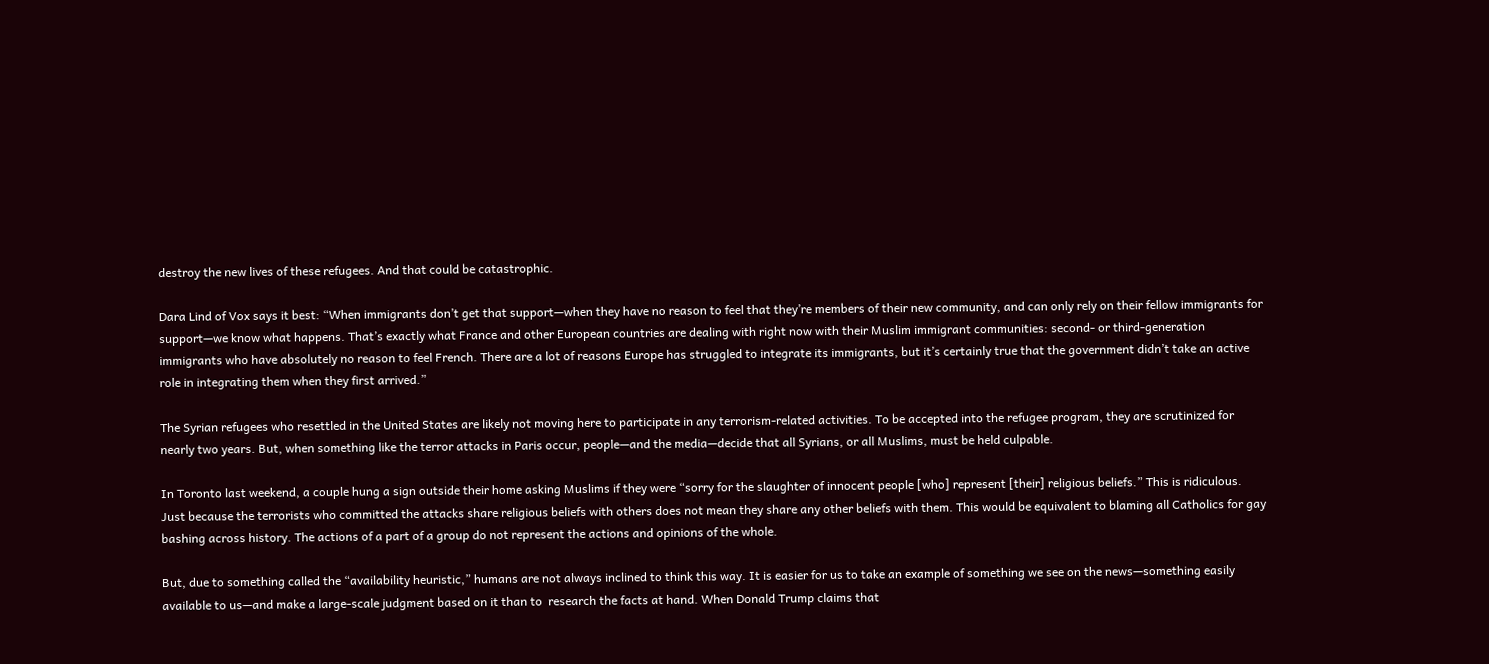destroy the new lives of these refugees. And that could be catastrophic.

Dara Lind of Vox says it best: “When immigrants don’t get that support—when they have no reason to feel that they’re members of their new community, and can only rely on their fellow immigrants for support—we know what happens. That’s exactly what France and other European countries are dealing with right now with their Muslim immigrant communities: second- or third-generation immigrants who have absolutely no reason to feel French. There are a lot of reasons Europe has struggled to integrate its immigrants, but it’s certainly true that the government didn’t take an active role in integrating them when they first arrived.”

The Syrian refugees who resettled in the United States are likely not moving here to participate in any terrorism-related activities. To be accepted into the refugee program, they are scrutinized for nearly two years. But, when something like the terror attacks in Paris occur, people—and the media—decide that all Syrians, or all Muslims, must be held culpable.

In Toronto last weekend, a couple hung a sign outside their home asking Muslims if they were “sorry for the slaughter of innocent people [who] represent [their] religious beliefs.” This is ridiculous. Just because the terrorists who committed the attacks share religious beliefs with others does not mean they share any other beliefs with them. This would be equivalent to blaming all Catholics for gay bashing across history. The actions of a part of a group do not represent the actions and opinions of the whole.

But, due to something called the “availability heuristic,” humans are not always inclined to think this way. It is easier for us to take an example of something we see on the news—something easily available to us—and make a large-scale judgment based on it than to  research the facts at hand. When Donald Trump claims that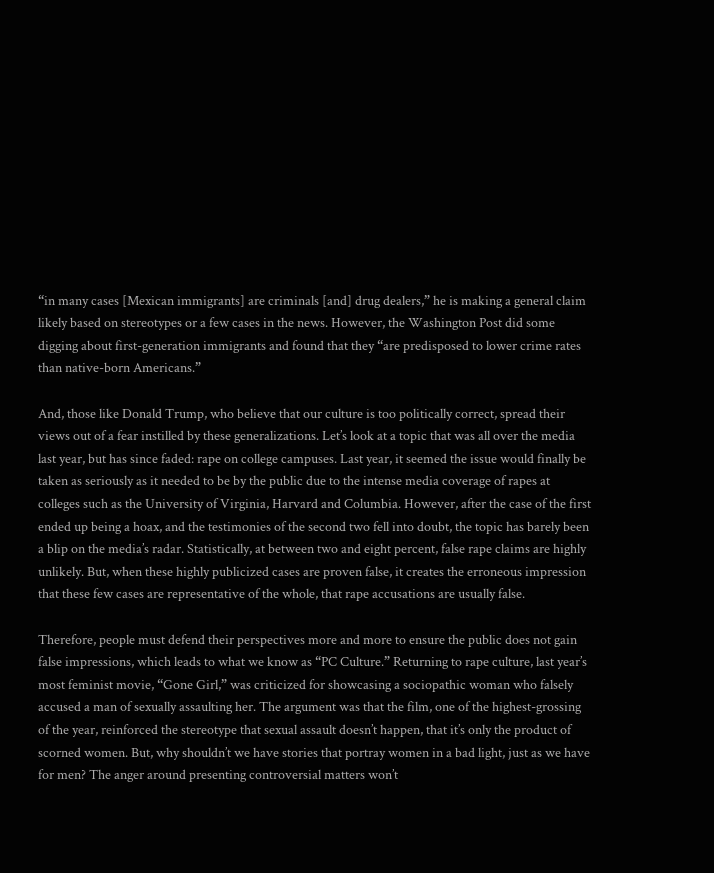“in many cases [Mexican immigrants] are criminals [and] drug dealers,” he is making a general claim likely based on stereotypes or a few cases in the news. However, the Washington Post did some digging about first-generation immigrants and found that they “are predisposed to lower crime rates than native-born Americans.”

And, those like Donald Trump, who believe that our culture is too politically correct, spread their views out of a fear instilled by these generalizations. Let’s look at a topic that was all over the media last year, but has since faded: rape on college campuses. Last year, it seemed the issue would finally be taken as seriously as it needed to be by the public due to the intense media coverage of rapes at colleges such as the University of Virginia, Harvard and Columbia. However, after the case of the first ended up being a hoax, and the testimonies of the second two fell into doubt, the topic has barely been a blip on the media’s radar. Statistically, at between two and eight percent, false rape claims are highly unlikely. But, when these highly publicized cases are proven false, it creates the erroneous impression that these few cases are representative of the whole, that rape accusations are usually false.

Therefore, people must defend their perspectives more and more to ensure the public does not gain false impressions, which leads to what we know as “PC Culture.” Returning to rape culture, last year’s most feminist movie, “Gone Girl,” was criticized for showcasing a sociopathic woman who falsely accused a man of sexually assaulting her. The argument was that the film, one of the highest-grossing of the year, reinforced the stereotype that sexual assault doesn’t happen, that it’s only the product of  scorned women. But, why shouldn’t we have stories that portray women in a bad light, just as we have for men? The anger around presenting controversial matters won’t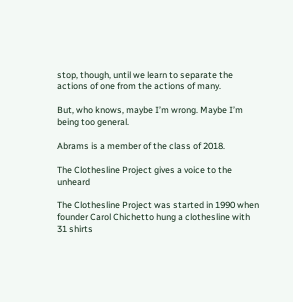stop, though, until we learn to separate the actions of one from the actions of many.

But, who knows, maybe I’m wrong. Maybe I’m being too general.

Abrams is a member of the class of 2018.

The Clothesline Project gives a voice to the unheard

The Clothesline Project was started in 1990 when founder Carol Chichetto hung a clothesline with 31 shirts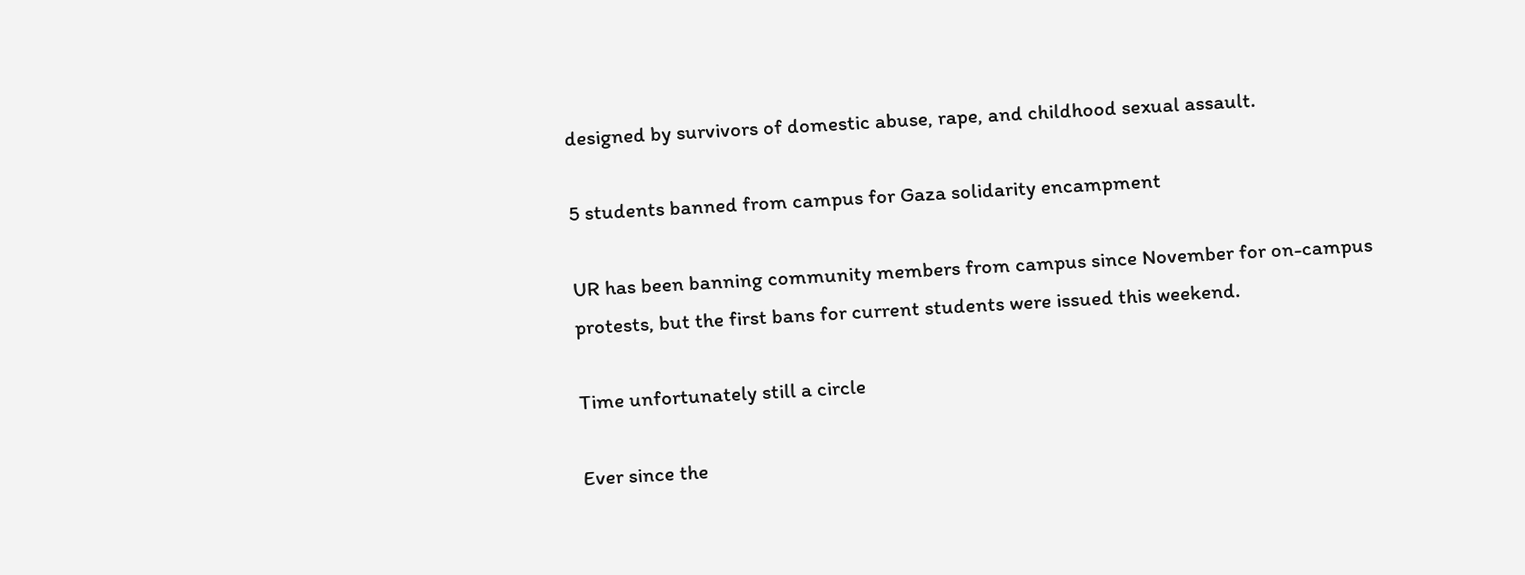designed by survivors of domestic abuse, rape, and childhood sexual assault.

5 students banned from campus for Gaza solidarity encampment

UR has been banning community members from campus since November for on-campus protests, but the first bans for current students were issued this weekend.

Time unfortunately still a circle

Ever since the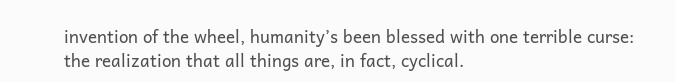invention of the wheel, humanity’s been blessed with one terrible curse: the realization that all things are, in fact, cyclical.